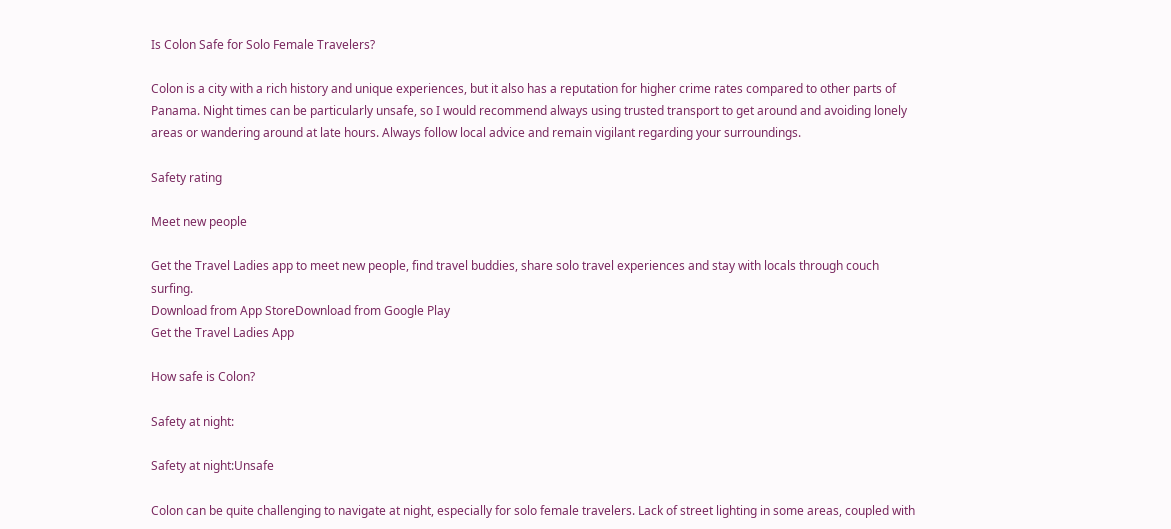Is Colon Safe for Solo Female Travelers?

Colon is a city with a rich history and unique experiences, but it also has a reputation for higher crime rates compared to other parts of Panama. Night times can be particularly unsafe, so I would recommend always using trusted transport to get around and avoiding lonely areas or wandering around at late hours. Always follow local advice and remain vigilant regarding your surroundings.

Safety rating

Meet new people

Get the Travel Ladies app to meet new people, find travel buddies, share solo travel experiences and stay with locals through couch surfing.
Download from App StoreDownload from Google Play
Get the Travel Ladies App

How safe is Colon?

Safety at night:

Safety at night:Unsafe

Colon can be quite challenging to navigate at night, especially for solo female travelers. Lack of street lighting in some areas, coupled with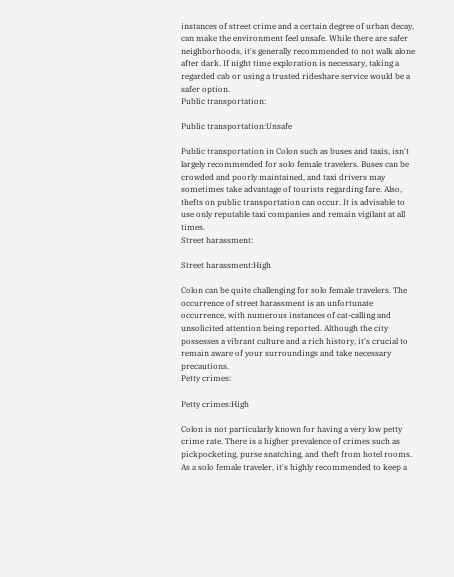instances of street crime and a certain degree of urban decay, can make the environment feel unsafe. While there are safer neighborhoods, it's generally recommended to not walk alone after dark. If night time exploration is necessary, taking a regarded cab or using a trusted rideshare service would be a safer option.
Public transportation:

Public transportation:Unsafe

Public transportation in Colon such as buses and taxis, isn't largely recommended for solo female travelers. Buses can be crowded and poorly maintained, and taxi drivers may sometimes take advantage of tourists regarding fare. Also, thefts on public transportation can occur. It is advisable to use only reputable taxi companies and remain vigilant at all times.
Street harassment:

Street harassment:High

Colon can be quite challenging for solo female travelers. The occurrence of street harassment is an unfortunate occurrence, with numerous instances of cat-calling and unsolicited attention being reported. Although the city possesses a vibrant culture and a rich history, it's crucial to remain aware of your surroundings and take necessary precautions.
Petty crimes:

Petty crimes:High

Colon is not particularly known for having a very low petty crime rate. There is a higher prevalence of crimes such as pickpocketing, purse snatching, and theft from hotel rooms. As a solo female traveler, it's highly recommended to keep a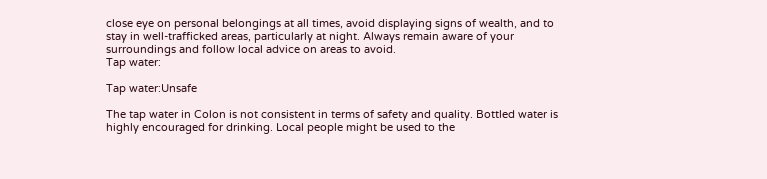close eye on personal belongings at all times, avoid displaying signs of wealth, and to stay in well-trafficked areas, particularly at night. Always remain aware of your surroundings and follow local advice on areas to avoid.
Tap water:

Tap water:Unsafe

The tap water in Colon is not consistent in terms of safety and quality. Bottled water is highly encouraged for drinking. Local people might be used to the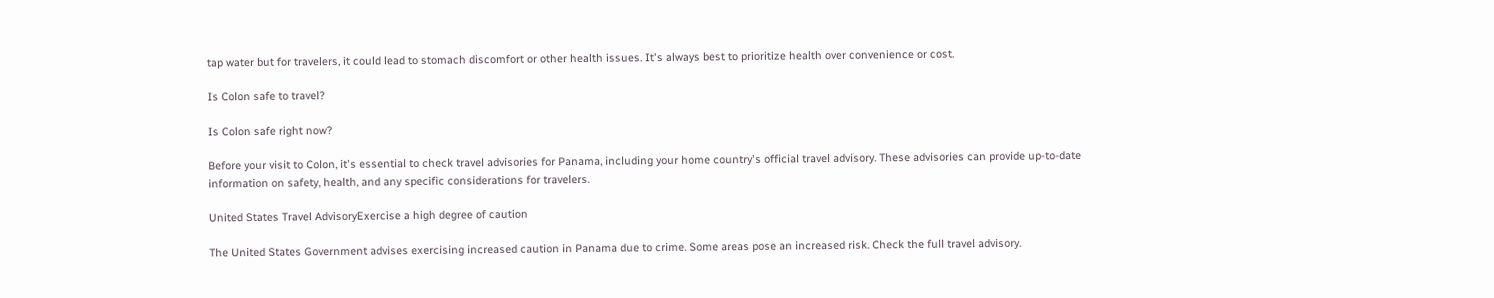tap water but for travelers, it could lead to stomach discomfort or other health issues. It's always best to prioritize health over convenience or cost.

Is Colon safe to travel?

Is Colon safe right now?

Before your visit to Colon, it's essential to check travel advisories for Panama, including your home country's official travel advisory. These advisories can provide up-to-date information on safety, health, and any specific considerations for travelers.

United States Travel AdvisoryExercise a high degree of caution

The United States Government advises exercising increased caution in Panama due to crime. Some areas pose an increased risk. Check the full travel advisory.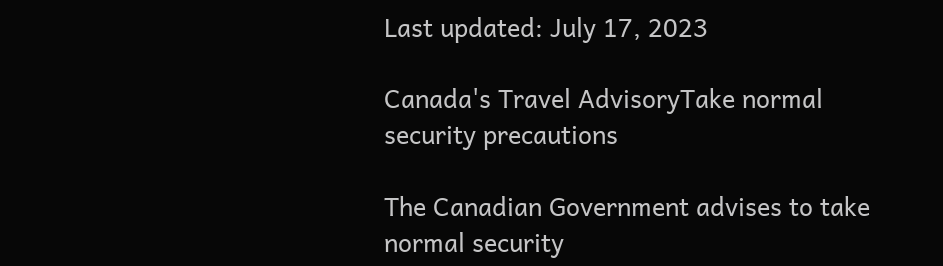Last updated: July 17, 2023

Canada's Travel AdvisoryTake normal security precautions

The Canadian Government advises to take normal security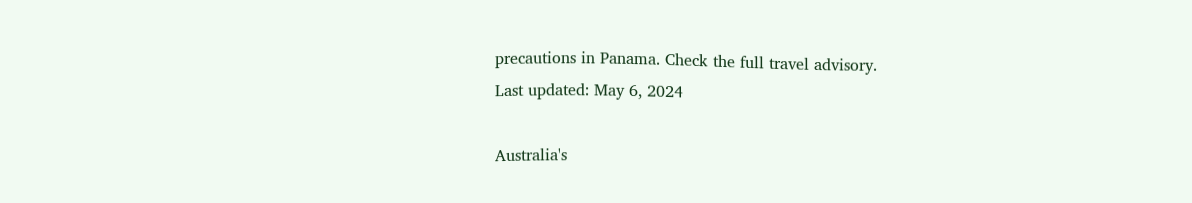precautions in Panama. Check the full travel advisory.
Last updated: May 6, 2024

Australia's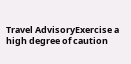Travel AdvisoryExercise a high degree of caution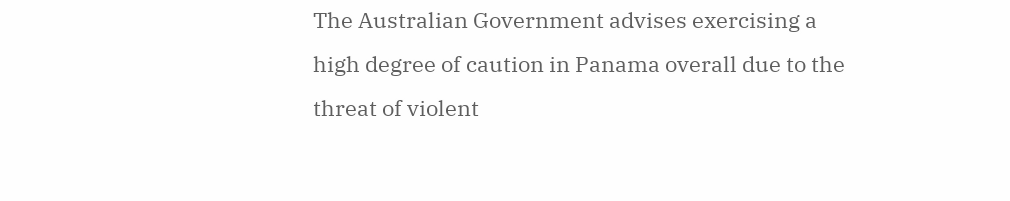The Australian Government advises exercising a high degree of caution in Panama overall due to the threat of violent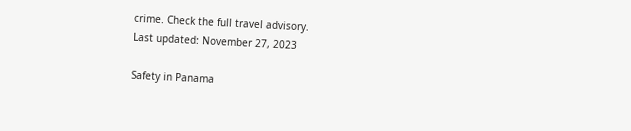crime. Check the full travel advisory.
Last updated: November 27, 2023

Safety in Panama